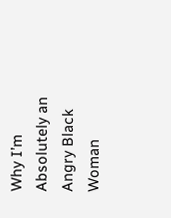Why I’m Absolutely an Angry Black Woman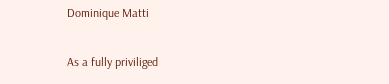Dominique Matti

As a fully priviliged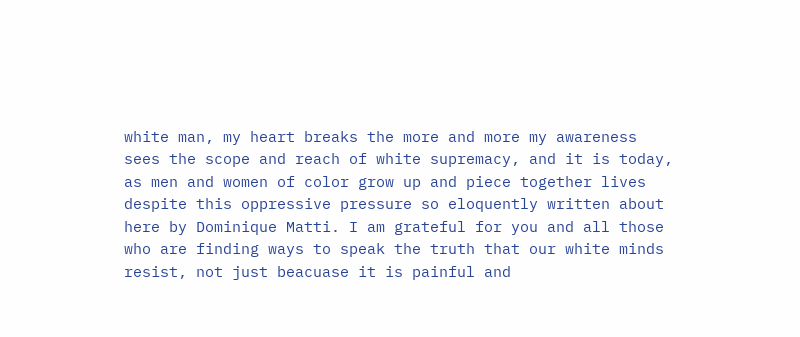white man, my heart breaks the more and more my awareness sees the scope and reach of white supremacy, and it is today, as men and women of color grow up and piece together lives despite this oppressive pressure so eloquently written about here by Dominique Matti. I am grateful for you and all those who are finding ways to speak the truth that our white minds resist, not just beacuase it is painful and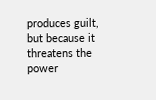produces guilt, but because it threatens the power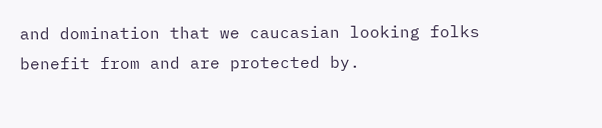and domination that we caucasian looking folks benefit from and are protected by.